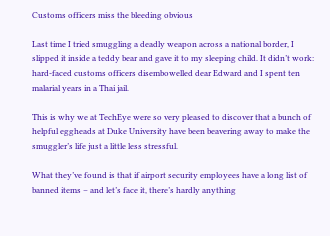Customs officers miss the bleeding obvious

Last time I tried smuggling a deadly weapon across a national border, I slipped it inside a teddy bear and gave it to my sleeping child. It didn’t work: hard-faced customs officers disembowelled dear Edward and I spent ten malarial years in a Thai jail.

This is why we at TechEye were so very pleased to discover that a bunch of helpful eggheads at Duke University have been beavering away to make the smuggler’s life just a little less stressful.

What they’ve found is that if airport security employees have a long list of banned items – and let’s face it, there’s hardly anything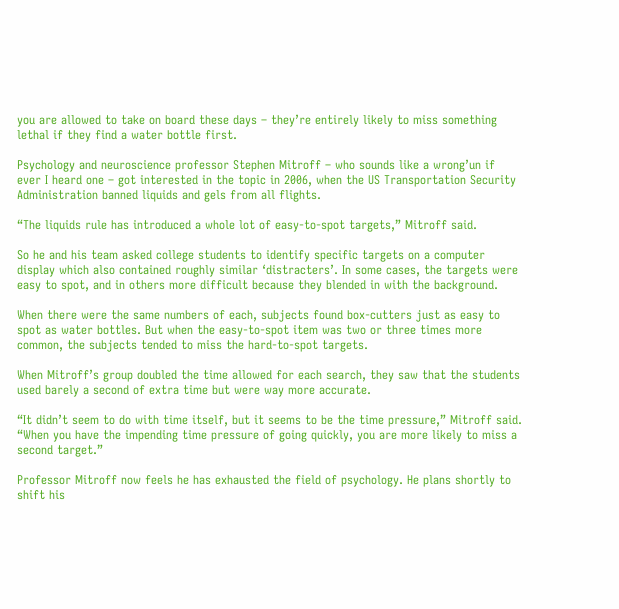you are allowed to take on board these days – they’re entirely likely to miss something lethal if they find a water bottle first.

Psychology and neuroscience professor Stephen Mitroff – who sounds like a wrong’un if ever I heard one – got interested in the topic in 2006, when the US Transportation Security Administration banned liquids and gels from all flights.

“The liquids rule has introduced a whole lot of easy-to-spot targets,” Mitroff said.

So he and his team asked college students to identify specific targets on a computer display which also contained roughly similar ‘distracters’. In some cases, the targets were easy to spot, and in others more difficult because they blended in with the background.

When there were the same numbers of each, subjects found box-cutters just as easy to spot as water bottles. But when the easy-to-spot item was two or three times more common, the subjects tended to miss the hard-to-spot targets.

When Mitroff’s group doubled the time allowed for each search, they saw that the students used barely a second of extra time but were way more accurate.

“It didn’t seem to do with time itself, but it seems to be the time pressure,” Mitroff said. “When you have the impending time pressure of going quickly, you are more likely to miss a second target.”

Professor Mitroff now feels he has exhausted the field of psychology. He plans shortly to shift his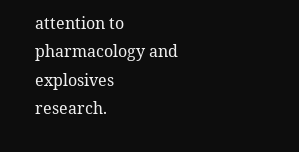attention to pharmacology and explosives research.